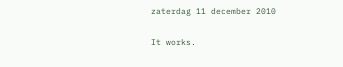zaterdag 11 december 2010

It works.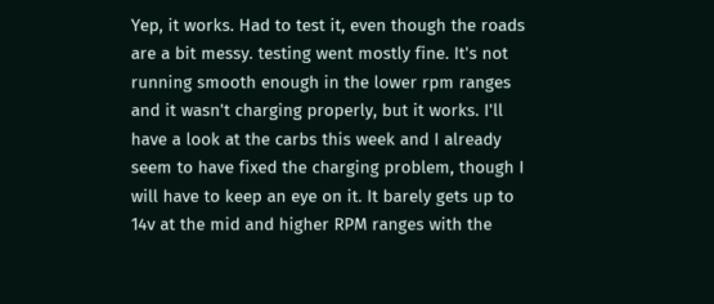Yep, it works. Had to test it, even though the roads are a bit messy. testing went mostly fine. It's not running smooth enough in the lower rpm ranges and it wasn't charging properly, but it works. I'll have a look at the carbs this week and I already seem to have fixed the charging problem, though I will have to keep an eye on it. It barely gets up to 14v at the mid and higher RPM ranges with the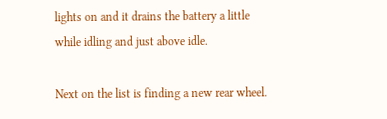lights on and it drains the battery a little while idling and just above idle.

Next on the list is finding a new rear wheel.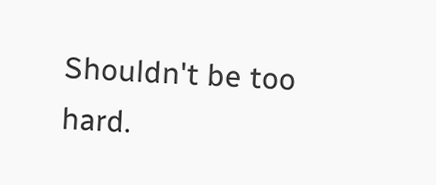Shouldn't be too hard.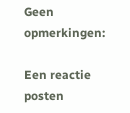Geen opmerkingen:

Een reactie posten